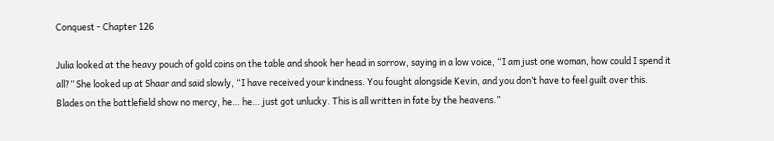Conquest - Chapter 126

Julia looked at the heavy pouch of gold coins on the table and shook her head in sorrow, saying in a low voice, “I am just one woman, how could I spend it all?” She looked up at Shaar and said slowly, “I have received your kindness. You fought alongside Kevin, and you don’t have to feel guilt over this. Blades on the battlefield show no mercy, he… he… just got unlucky. This is all written in fate by the heavens.”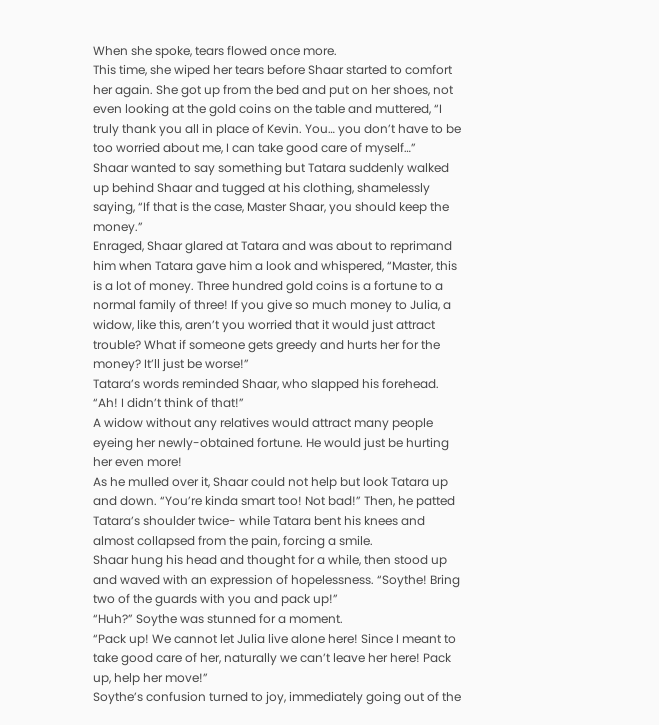When she spoke, tears flowed once more.
This time, she wiped her tears before Shaar started to comfort her again. She got up from the bed and put on her shoes, not even looking at the gold coins on the table and muttered, “I truly thank you all in place of Kevin. You… you don’t have to be too worried about me, I can take good care of myself…”
Shaar wanted to say something but Tatara suddenly walked up behind Shaar and tugged at his clothing, shamelessly saying, “If that is the case, Master Shaar, you should keep the money.”
Enraged, Shaar glared at Tatara and was about to reprimand him when Tatara gave him a look and whispered, “Master, this is a lot of money. Three hundred gold coins is a fortune to a normal family of three! If you give so much money to Julia, a widow, like this, aren’t you worried that it would just attract trouble? What if someone gets greedy and hurts her for the money? It’ll just be worse!”
Tatara’s words reminded Shaar, who slapped his forehead. “Ah! I didn’t think of that!”
A widow without any relatives would attract many people eyeing her newly-obtained fortune. He would just be hurting her even more!
As he mulled over it, Shaar could not help but look Tatara up and down. “You’re kinda smart too! Not bad!” Then, he patted Tatara’s shoulder twice- while Tatara bent his knees and almost collapsed from the pain, forcing a smile.
Shaar hung his head and thought for a while, then stood up and waved with an expression of hopelessness. “Soythe! Bring two of the guards with you and pack up!”
“Huh?” Soythe was stunned for a moment.
“Pack up! We cannot let Julia live alone here! Since I meant to take good care of her, naturally we can’t leave her here! Pack up, help her move!”
Soythe’s confusion turned to joy, immediately going out of the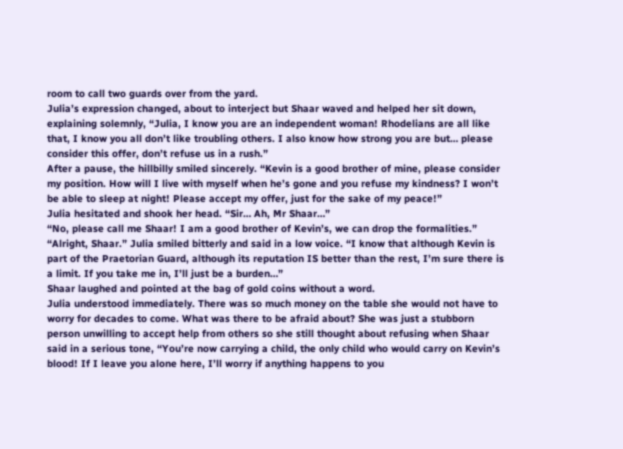room to call two guards over from the yard.
Julia’s expression changed, about to interject but Shaar waved and helped her sit down, explaining solemnly, “Julia, I know you are an independent woman! Rhodelians are all like that, I know you all don’t like troubling others. I also know how strong you are but… please consider this offer, don’t refuse us in a rush.”
After a pause, the hillbilly smiled sincerely. “Kevin is a good brother of mine, please consider my position. How will I live with myself when he’s gone and you refuse my kindness? I won’t be able to sleep at night! Please accept my offer, just for the sake of my peace!”
Julia hesitated and shook her head. “Sir… Ah, Mr Shaar…”
“No, please call me Shaar! I am a good brother of Kevin’s, we can drop the formalities.”
“Alright, Shaar.” Julia smiled bitterly and said in a low voice. “I know that although Kevin is part of the Praetorian Guard, although its reputation IS better than the rest, I’m sure there is a limit. If you take me in, I’ll just be a burden…”
Shaar laughed and pointed at the bag of gold coins without a word.
Julia understood immediately. There was so much money on the table she would not have to worry for decades to come. What was there to be afraid about? She was just a stubborn person unwilling to accept help from others so she still thought about refusing when Shaar said in a serious tone, “You’re now carrying a child, the only child who would carry on Kevin’s blood! If I leave you alone here, I’ll worry if anything happens to you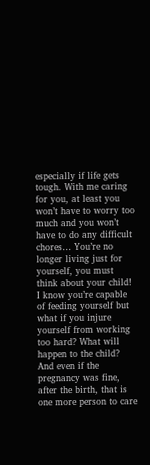especially if life gets tough. With me caring for you, at least you won’t have to worry too much and you won’t have to do any difficult chores… You’re no longer living just for yourself, you must think about your child! I know you’re capable of feeding yourself but what if you injure yourself from working too hard? What will happen to the child? And even if the pregnancy was fine, after the birth, that is one more person to care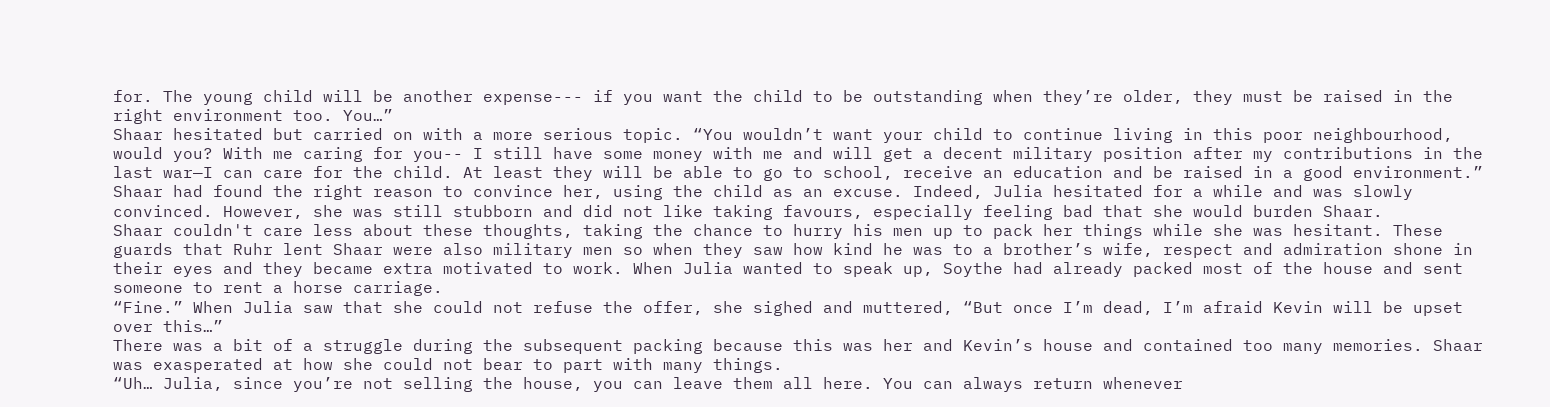for. The young child will be another expense--- if you want the child to be outstanding when they’re older, they must be raised in the right environment too. You…”
Shaar hesitated but carried on with a more serious topic. “You wouldn’t want your child to continue living in this poor neighbourhood, would you? With me caring for you-- I still have some money with me and will get a decent military position after my contributions in the last war—I can care for the child. At least they will be able to go to school, receive an education and be raised in a good environment.”
Shaar had found the right reason to convince her, using the child as an excuse. Indeed, Julia hesitated for a while and was slowly convinced. However, she was still stubborn and did not like taking favours, especially feeling bad that she would burden Shaar.
Shaar couldn't care less about these thoughts, taking the chance to hurry his men up to pack her things while she was hesitant. These guards that Ruhr lent Shaar were also military men so when they saw how kind he was to a brother’s wife, respect and admiration shone in their eyes and they became extra motivated to work. When Julia wanted to speak up, Soythe had already packed most of the house and sent someone to rent a horse carriage.
“Fine.” When Julia saw that she could not refuse the offer, she sighed and muttered, “But once I’m dead, I’m afraid Kevin will be upset over this…”
There was a bit of a struggle during the subsequent packing because this was her and Kevin’s house and contained too many memories. Shaar was exasperated at how she could not bear to part with many things.
“Uh… Julia, since you’re not selling the house, you can leave them all here. You can always return whenever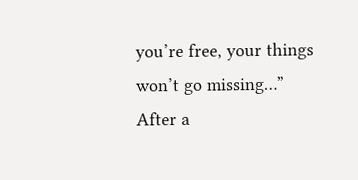you’re free, your things won’t go missing…”
After a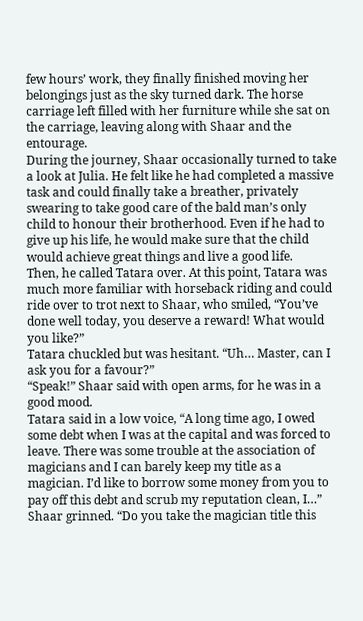few hours’ work, they finally finished moving her belongings just as the sky turned dark. The horse carriage left filled with her furniture while she sat on the carriage, leaving along with Shaar and the entourage.
During the journey, Shaar occasionally turned to take a look at Julia. He felt like he had completed a massive task and could finally take a breather, privately swearing to take good care of the bald man’s only child to honour their brotherhood. Even if he had to give up his life, he would make sure that the child would achieve great things and live a good life.
Then, he called Tatara over. At this point, Tatara was much more familiar with horseback riding and could ride over to trot next to Shaar, who smiled, “You’ve done well today, you deserve a reward! What would you like?”
Tatara chuckled but was hesitant. “Uh… Master, can I ask you for a favour?”
“Speak!” Shaar said with open arms, for he was in a good mood.
Tatara said in a low voice, “A long time ago, I owed some debt when I was at the capital and was forced to leave. There was some trouble at the association of magicians and I can barely keep my title as a magician. I’d like to borrow some money from you to pay off this debt and scrub my reputation clean, I…”
Shaar grinned. “Do you take the magician title this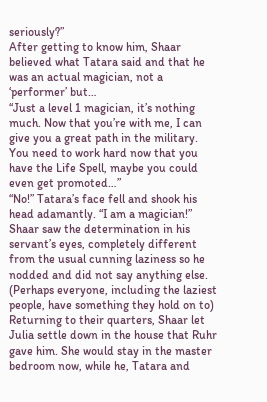seriously?”
After getting to know him, Shaar believed what Tatara said and that he was an actual magician, not a ‘performer’ but…
“Just a level 1 magician, it’s nothing much. Now that you’re with me, I can give you a great path in the military. You need to work hard now that you have the Life Spell, maybe you could even get promoted…”
“No!” Tatara’s face fell and shook his head adamantly. “I am a magician!” Shaar saw the determination in his servant’s eyes, completely different from the usual cunning laziness so he nodded and did not say anything else.
(Perhaps everyone, including the laziest people, have something they hold on to)
Returning to their quarters, Shaar let Julia settle down in the house that Ruhr gave him. She would stay in the master bedroom now, while he, Tatara and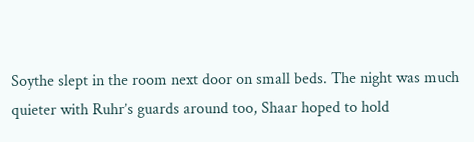Soythe slept in the room next door on small beds. The night was much quieter with Ruhr’s guards around too, Shaar hoped to hold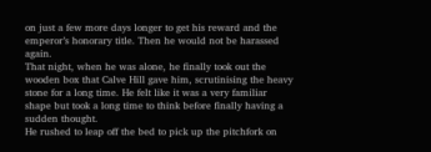on just a few more days longer to get his reward and the emperor’s honorary title. Then he would not be harassed again.
That night, when he was alone, he finally took out the wooden box that Calve Hill gave him, scrutinising the heavy stone for a long time. He felt like it was a very familiar shape but took a long time to think before finally having a sudden thought.
He rushed to leap off the bed to pick up the pitchfork on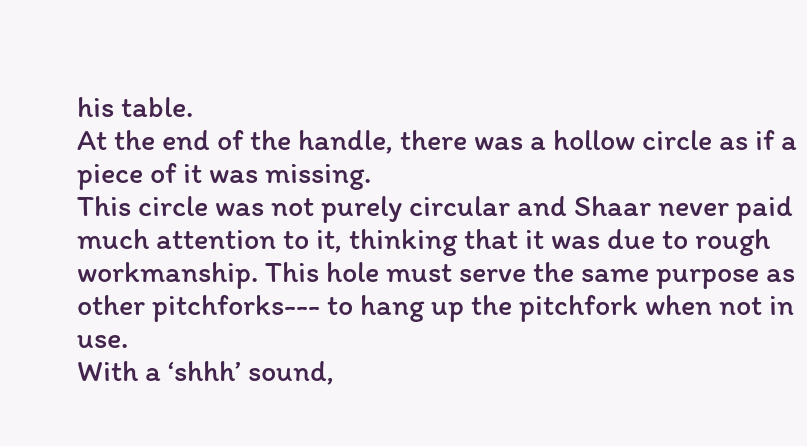his table.
At the end of the handle, there was a hollow circle as if a piece of it was missing.
This circle was not purely circular and Shaar never paid much attention to it, thinking that it was due to rough workmanship. This hole must serve the same purpose as other pitchforks--- to hang up the pitchfork when not in use.
With a ‘shhh’ sound,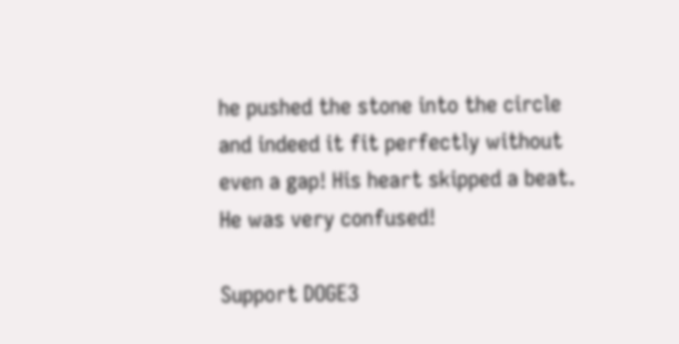he pushed the stone into the circle and indeed it fit perfectly without even a gap! His heart skipped a beat.
He was very confused!

Support DOGE3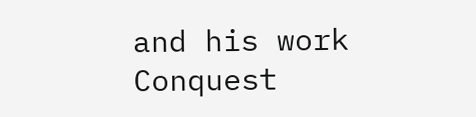and his work Conquest